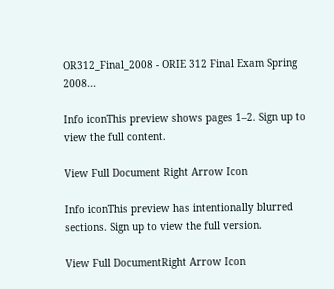OR312_Final_2008 - ORIE 312 Final Exam Spring 2008...

Info iconThis preview shows pages 1–2. Sign up to view the full content.

View Full Document Right Arrow Icon

Info iconThis preview has intentionally blurred sections. Sign up to view the full version.

View Full DocumentRight Arrow Icon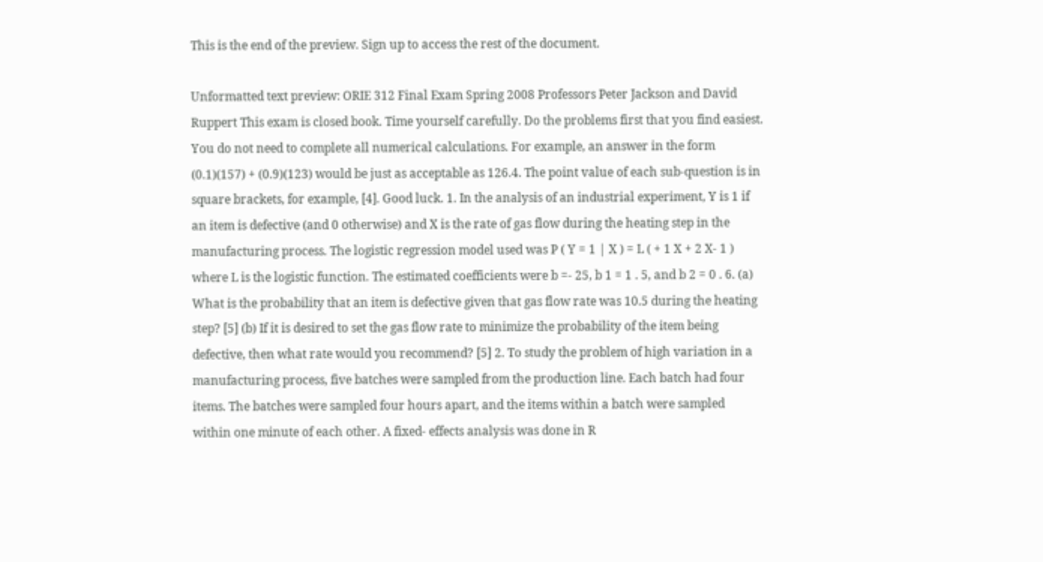This is the end of the preview. Sign up to access the rest of the document.

Unformatted text preview: ORIE 312 Final Exam Spring 2008 Professors Peter Jackson and David Ruppert This exam is closed book. Time yourself carefully. Do the problems first that you find easiest. You do not need to complete all numerical calculations. For example, an answer in the form (0.1)(157) + (0.9)(123) would be just as acceptable as 126.4. The point value of each sub-question is in square brackets, for example, [4]. Good luck. 1. In the analysis of an industrial experiment, Y is 1 if an item is defective (and 0 otherwise) and X is the rate of gas flow during the heating step in the manufacturing process. The logistic regression model used was P ( Y = 1 | X ) = L ( + 1 X + 2 X- 1 ) where L is the logistic function. The estimated coefficients were b =- 25, b 1 = 1 . 5, and b 2 = 0 . 6. (a) What is the probability that an item is defective given that gas flow rate was 10.5 during the heating step? [5] (b) If it is desired to set the gas flow rate to minimize the probability of the item being defective, then what rate would you recommend? [5] 2. To study the problem of high variation in a manufacturing process, five batches were sampled from the production line. Each batch had four items. The batches were sampled four hours apart, and the items within a batch were sampled within one minute of each other. A fixed- effects analysis was done in R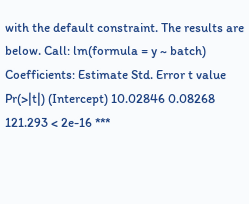with the default constraint. The results are below. Call: lm(formula = y ~ batch) Coefficients: Estimate Std. Error t value Pr(>|t|) (Intercept) 10.02846 0.08268 121.293 < 2e-16 ***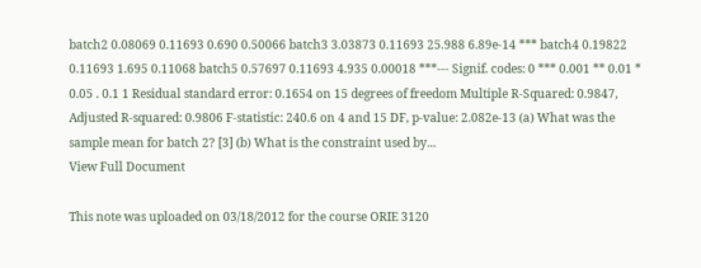batch2 0.08069 0.11693 0.690 0.50066 batch3 3.03873 0.11693 25.988 6.89e-14 *** batch4 0.19822 0.11693 1.695 0.11068 batch5 0.57697 0.11693 4.935 0.00018 ***--- Signif. codes: 0 *** 0.001 ** 0.01 * 0.05 . 0.1 1 Residual standard error: 0.1654 on 15 degrees of freedom Multiple R-Squared: 0.9847, Adjusted R-squared: 0.9806 F-statistic: 240.6 on 4 and 15 DF, p-value: 2.082e-13 (a) What was the sample mean for batch 2? [3] (b) What is the constraint used by...
View Full Document

This note was uploaded on 03/18/2012 for the course ORIE 3120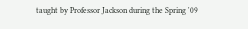taught by Professor Jackson during the Spring '09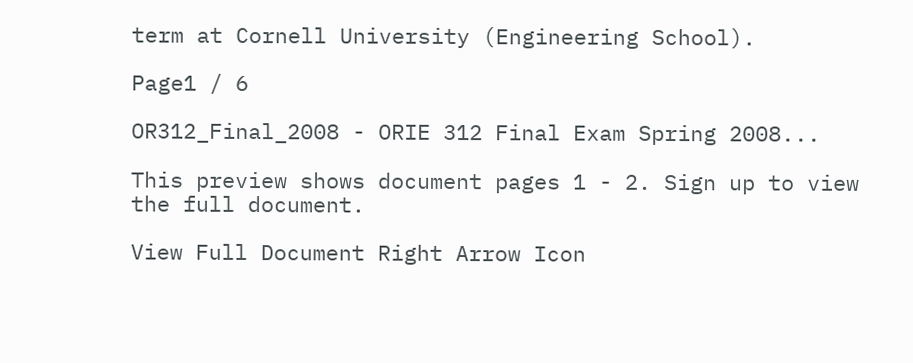term at Cornell University (Engineering School).

Page1 / 6

OR312_Final_2008 - ORIE 312 Final Exam Spring 2008...

This preview shows document pages 1 - 2. Sign up to view the full document.

View Full Document Right Arrow Icon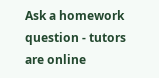Ask a homework question - tutors are online